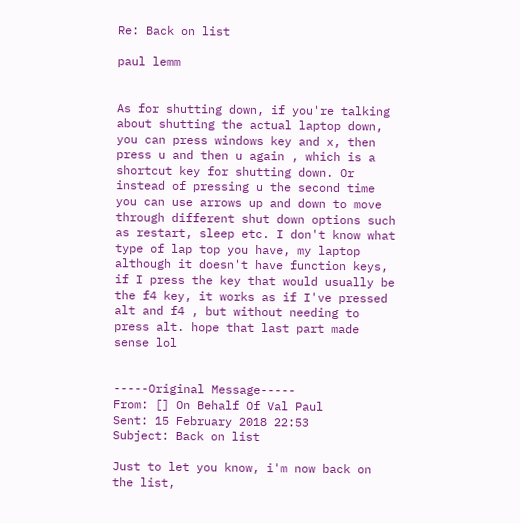Re: Back on list

paul lemm


As for shutting down, if you're talking about shutting the actual laptop down, you can press windows key and x, then press u and then u again , which is a shortcut key for shutting down. Or instead of pressing u the second time you can use arrows up and down to move through different shut down options such as restart, sleep etc. I don't know what type of lap top you have, my laptop although it doesn't have function keys, if I press the key that would usually be the f4 key, it works as if I've pressed alt and f4 , but without needing to press alt. hope that last part made sense lol


-----Original Message-----
From: [] On Behalf Of Val Paul
Sent: 15 February 2018 22:53
Subject: Back on list

Just to let you know, i'm now back on the list,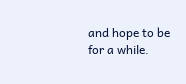and hope to be for a while.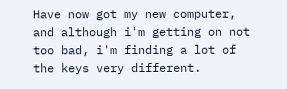Have now got my new computer, and although i'm getting on not too bad, i'm finding a lot of the keys very different.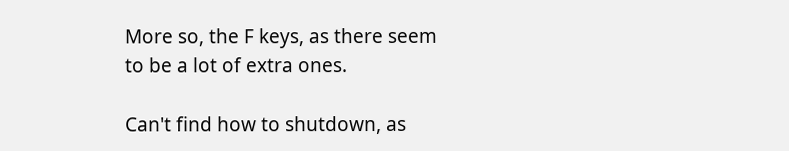More so, the F keys, as there seem to be a lot of extra ones.

Can't find how to shutdown, as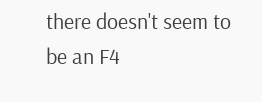there doesn't seem to be an F4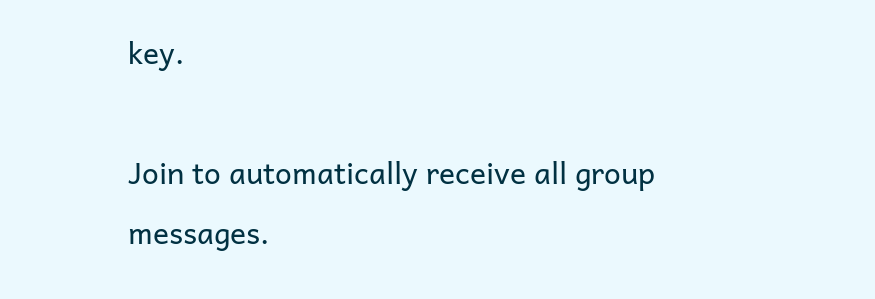key.

Join to automatically receive all group messages.